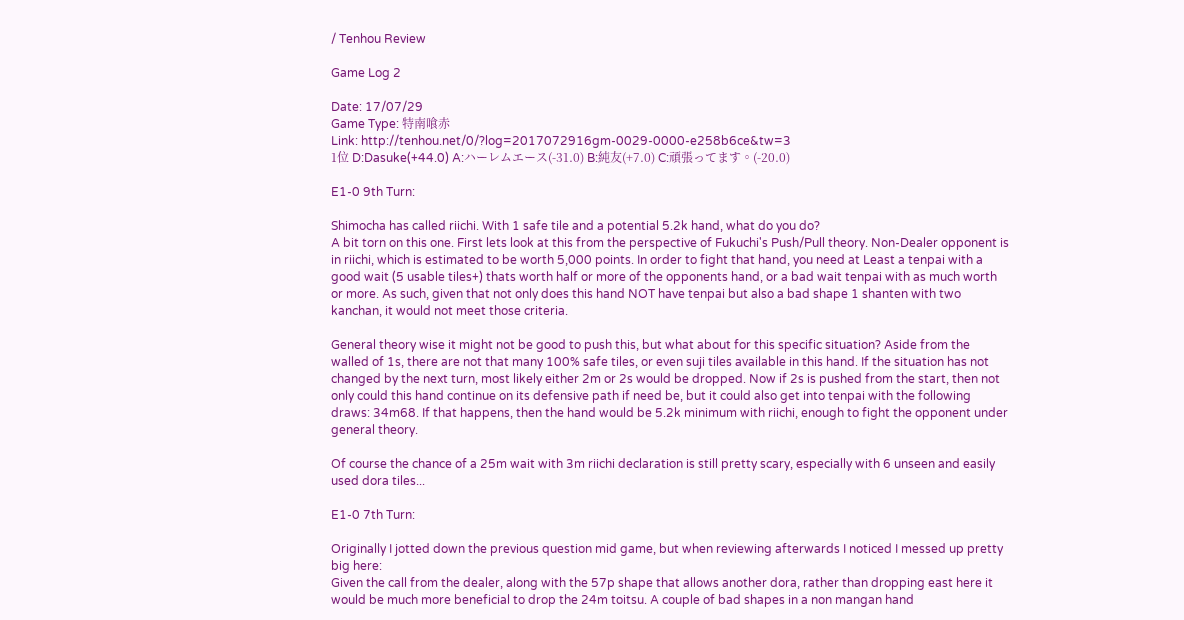/ Tenhou Review

Game Log 2

Date: 17/07/29
Game Type: 特南喰赤
Link: http://tenhou.net/0/?log=2017072916gm-0029-0000-e258b6ce&tw=3
1位 D:Dasuke(+44.0) A:ハーレムエース(-31.0) B:純友(+7.0) C:頑張ってます。(-20.0)

E1-0 9th Turn:

Shimocha has called riichi. With 1 safe tile and a potential 5.2k hand, what do you do?
A bit torn on this one. First lets look at this from the perspective of Fukuchi's Push/Pull theory. Non-Dealer opponent is in riichi, which is estimated to be worth 5,000 points. In order to fight that hand, you need at Least a tenpai with a good wait (5 usable tiles+) thats worth half or more of the opponents hand, or a bad wait tenpai with as much worth or more. As such, given that not only does this hand NOT have tenpai but also a bad shape 1 shanten with two kanchan, it would not meet those criteria.

General theory wise it might not be good to push this, but what about for this specific situation? Aside from the walled of 1s, there are not that many 100% safe tiles, or even suji tiles available in this hand. If the situation has not changed by the next turn, most likely either 2m or 2s would be dropped. Now if 2s is pushed from the start, then not only could this hand continue on its defensive path if need be, but it could also get into tenpai with the following draws: 34m68. If that happens, then the hand would be 5.2k minimum with riichi, enough to fight the opponent under general theory.

Of course the chance of a 25m wait with 3m riichi declaration is still pretty scary, especially with 6 unseen and easily used dora tiles...

E1-0 7th Turn:

Originally I jotted down the previous question mid game, but when reviewing afterwards I noticed I messed up pretty big here:
Given the call from the dealer, along with the 57p shape that allows another dora, rather than dropping east here it would be much more beneficial to drop the 24m toitsu. A couple of bad shapes in a non mangan hand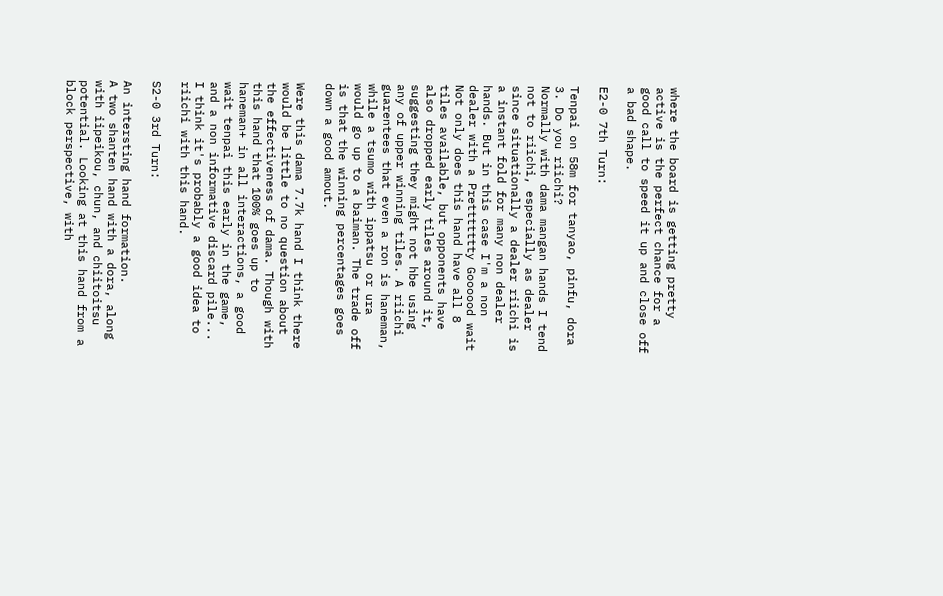where the board is getting pretty active is the perfect chance for a good call to speed it up and close off a bad shape.

E2-0 7th Turn:

Tenpai on 58m for tanyao, pinfu, dora 3. Do you riichi?
Normally with dama mangan hands I tend not to riichi, especially as dealer since situationally a dealer riichi is a instant fold for many non dealer hands. But in this case I'm a non dealer with a Prettttttty Goooood wait Not only does this hand have all 8 tiles available, but opponents have also dropped early tiles around it, suggesting they might not hbe using any of upper winning tiles. A riichi guarentees that even a ron is haneman, while a tsumo with ippatsu or ura would go up to a baiman. The trade off is that the winning percentages goes down a good amout.

Were this dama 7.7k hand I think there would be little to no question about the effectiveness of dama. Though with this hand that 100% goes up to haneman+ in all interactions, a good wait tenpai this early in the game, and a non informative discard pile... I think it's probably a good idea to riichi with this hand.

S2-0 3rd Turn:

An intersting hand formation.
A two shanten hand with a dora, along with iipeikou, chun, and chiitoitsu potential. Looking at this hand from a block perspective, with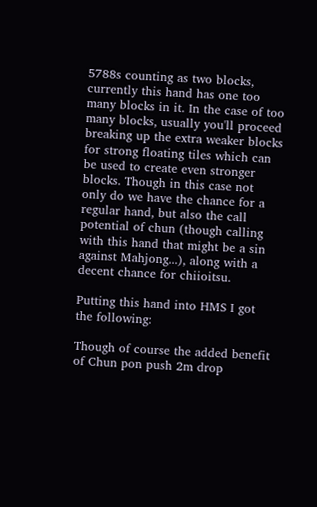5788s counting as two blocks, currently this hand has one too many blocks in it. In the case of too many blocks, usually you'll proceed breaking up the extra weaker blocks for strong floating tiles which can be used to create even stronger blocks. Though in this case not only do we have the chance for a regular hand, but also the call potential of chun (though calling with this hand that might be a sin against Mahjong...), along with a decent chance for chiioitsu.

Putting this hand into HMS I got the following:

Though of course the added benefit of Chun pon push 2m drop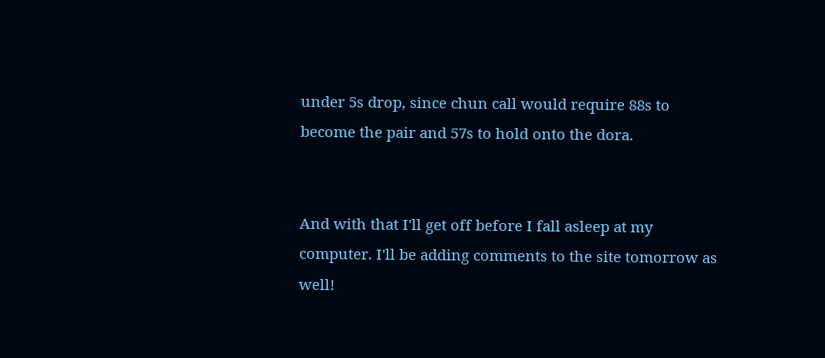under 5s drop, since chun call would require 88s to become the pair and 57s to hold onto the dora.


And with that I'll get off before I fall asleep at my computer. I'll be adding comments to the site tomorrow as well!